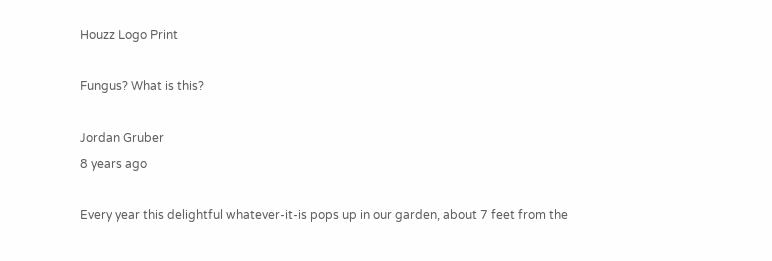Houzz Logo Print

Fungus? What is this?

Jordan Gruber
8 years ago

Every year this delightful whatever-it-is pops up in our garden, about 7 feet from the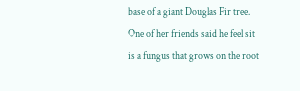base of a giant Douglas Fir tree. One of her friends said he feel sit is a fungus that grows on the root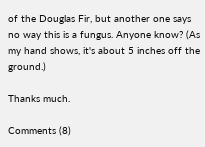of the Douglas Fir, but another one says no way this is a fungus. Anyone know? (As my hand shows, it's about 5 inches off the ground.)

Thanks much.

Comments (8)